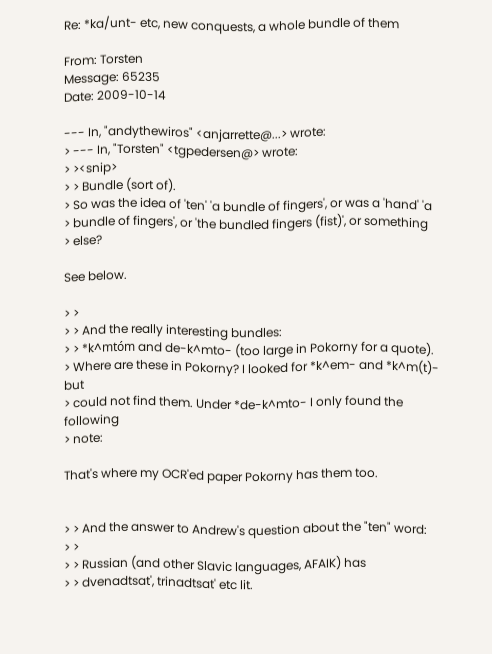Re: *ka/unt- etc, new conquests, a whole bundle of them

From: Torsten
Message: 65235
Date: 2009-10-14

--- In, "andythewiros" <anjarrette@...> wrote:
> --- In, "Torsten" <tgpedersen@> wrote:
> ><snip>
> > Bundle (sort of).
> So was the idea of 'ten' 'a bundle of fingers', or was a 'hand' 'a
> bundle of fingers', or 'the bundled fingers (fist)', or something
> else?

See below.

> >
> > And the really interesting bundles:
> > *k^mtóm and de-k^mto- (too large in Pokorny for a quote).
> Where are these in Pokorny? I looked for *k^em- and *k^m(t)- but
> could not find them. Under *de-k^mto- I only found the following
> note:

That's where my OCR'ed paper Pokorny has them too.


> > And the answer to Andrew's question about the "ten" word:
> >
> > Russian (and other Slavic languages, AFAIK) has
> > dvenadtsat', trinadtsat' etc lit.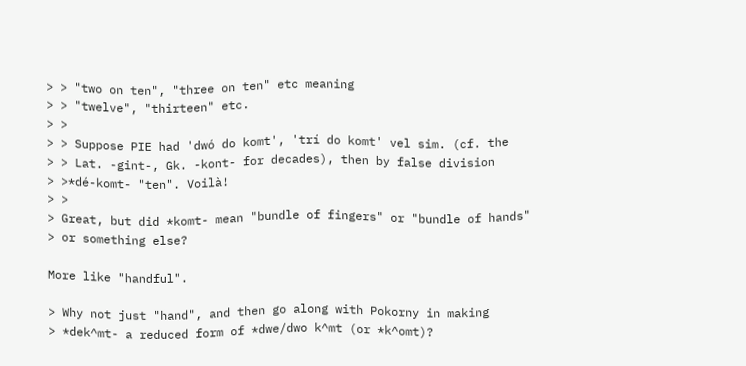> > "two on ten", "three on ten" etc meaning
> > "twelve", "thirteen" etc.
> >
> > Suppose PIE had 'dwó do komt', 'trí do komt' vel sim. (cf. the
> > Lat. -gint-, Gk. -kont- for decades), then by false division
> >*dé-komt- "ten". Voilà!
> >
> Great, but did *komt- mean "bundle of fingers" or "bundle of hands"
> or something else?

More like "handful".

> Why not just "hand", and then go along with Pokorny in making
> *dek^mt- a reduced form of *dwe/dwo k^mt (or *k^omt)?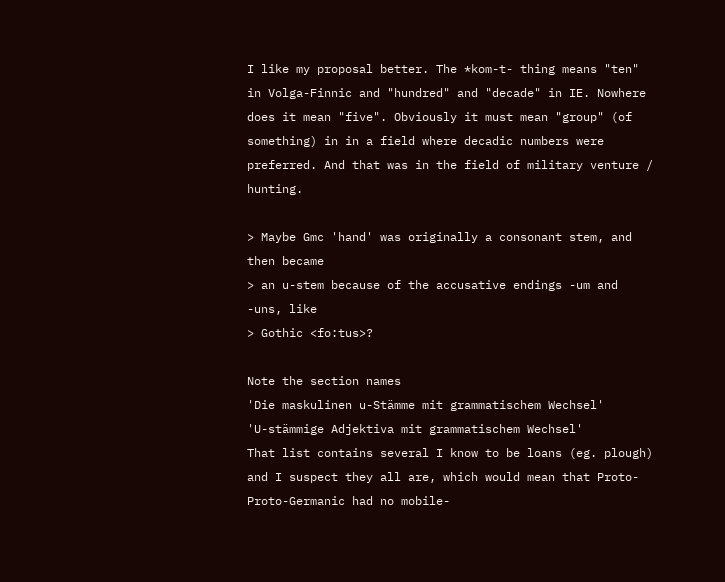I like my proposal better. The *kom-t- thing means "ten" in Volga-Finnic and "hundred" and "decade" in IE. Nowhere does it mean "five". Obviously it must mean "group" (of something) in in a field where decadic numbers were preferred. And that was in the field of military venture / hunting.

> Maybe Gmc 'hand' was originally a consonant stem, and then became
> an u-stem because of the accusative endings -um and -uns, like
> Gothic <fo:tus>?

Note the section names
'Die maskulinen u-Stämme mit grammatischem Wechsel'
'U-stämmige Adjektiva mit grammatischem Wechsel'
That list contains several I know to be loans (eg. plough) and I suspect they all are, which would mean that Proto-Proto-Germanic had no mobile-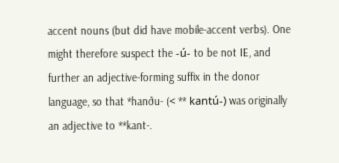accent nouns (but did have mobile-accent verbs). One might therefore suspect the -ú- to be not IE, and further an adjective-forming suffix in the donor language, so that *hanðu- (< ** kantú-) was originally an adjective to **kant-.